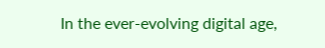In the ever-evolving digital age,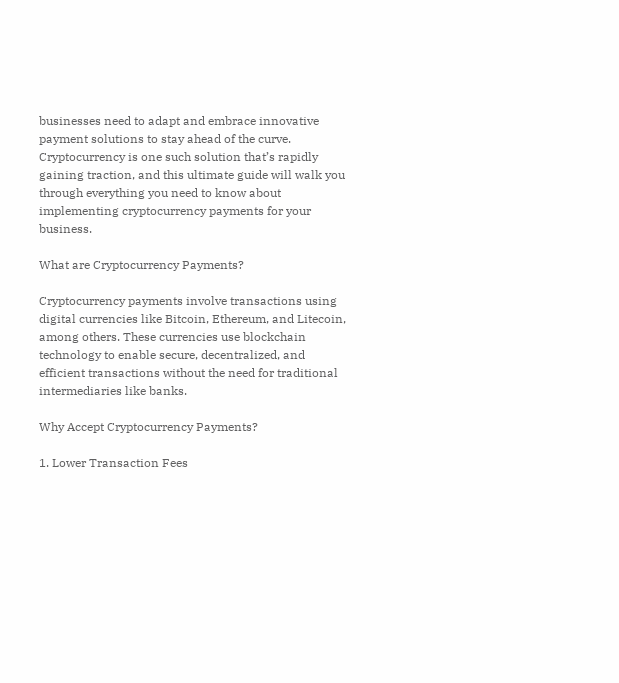businesses need to adapt and embrace innovative payment solutions to stay ahead of the curve. Cryptocurrency is one such solution that’s rapidly gaining traction, and this ultimate guide will walk you through everything you need to know about implementing cryptocurrency payments for your business.

What are Cryptocurrency Payments?

Cryptocurrency payments involve transactions using digital currencies like Bitcoin, Ethereum, and Litecoin, among others. These currencies use blockchain technology to enable secure, decentralized, and efficient transactions without the need for traditional intermediaries like banks.

Why Accept Cryptocurrency Payments?

1. Lower Transaction Fees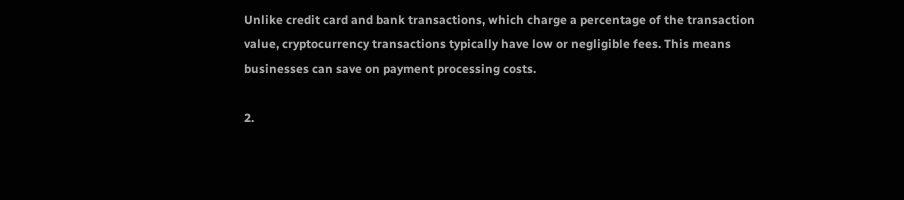Unlike credit card and bank transactions, which charge a percentage of the transaction value, cryptocurrency transactions typically have low or negligible fees. This means businesses can save on payment processing costs.

2.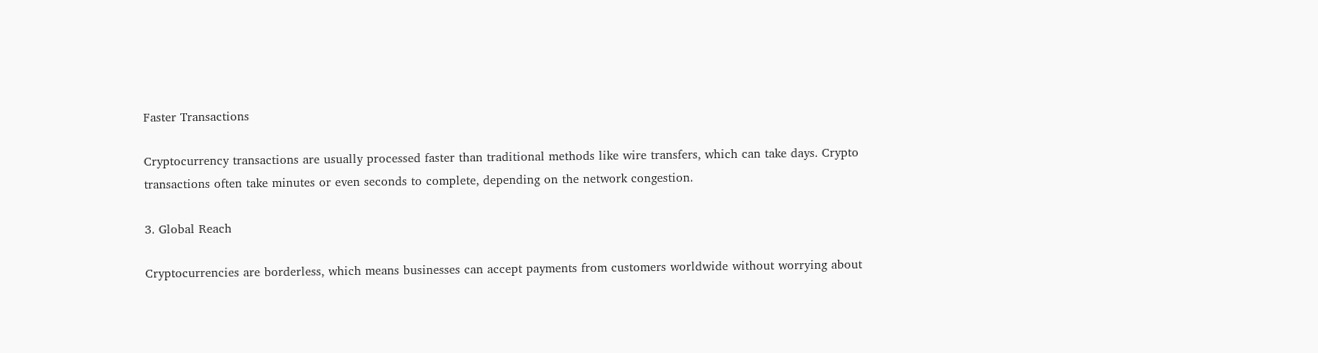Faster Transactions

Cryptocurrency transactions are usually processed faster than traditional methods like wire transfers, which can take days. Crypto transactions often take minutes or even seconds to complete, depending on the network congestion.

3. Global Reach

Cryptocurrencies are borderless, which means businesses can accept payments from customers worldwide without worrying about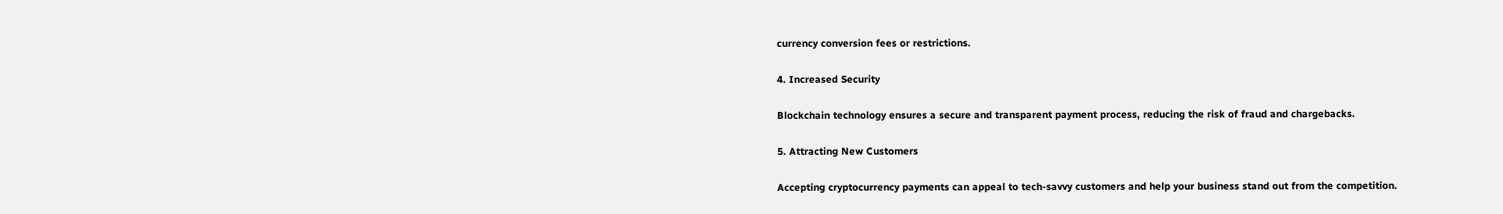currency conversion fees or restrictions.

4. Increased Security

Blockchain technology ensures a secure and transparent payment process, reducing the risk of fraud and chargebacks.

5. Attracting New Customers

Accepting cryptocurrency payments can appeal to tech-savvy customers and help your business stand out from the competition.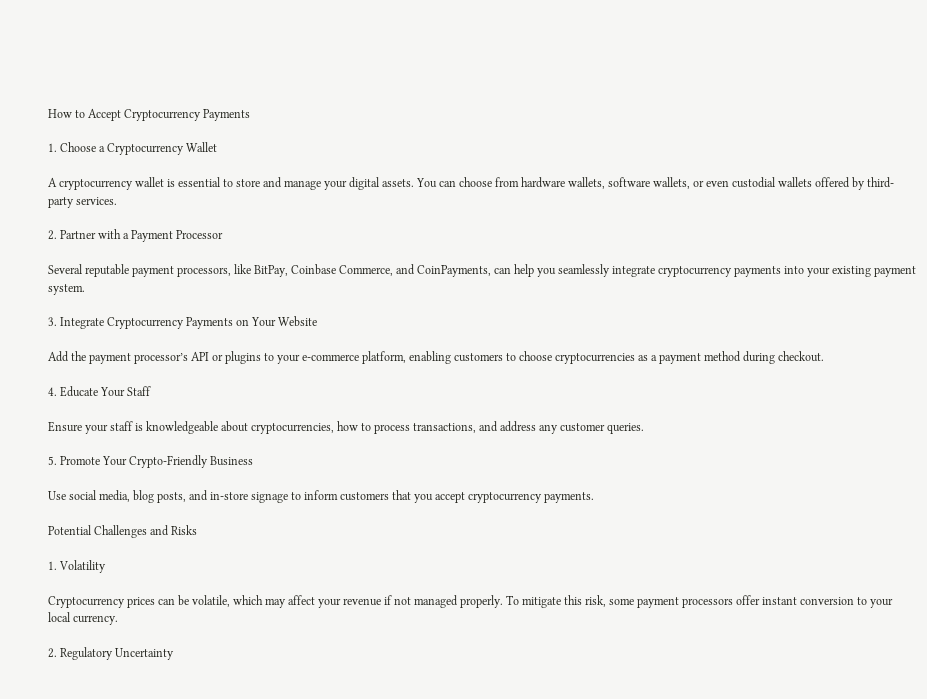How to Accept Cryptocurrency Payments

1. Choose a Cryptocurrency Wallet

A cryptocurrency wallet is essential to store and manage your digital assets. You can choose from hardware wallets, software wallets, or even custodial wallets offered by third-party services.

2. Partner with a Payment Processor

Several reputable payment processors, like BitPay, Coinbase Commerce, and CoinPayments, can help you seamlessly integrate cryptocurrency payments into your existing payment system.

3. Integrate Cryptocurrency Payments on Your Website

Add the payment processor’s API or plugins to your e-commerce platform, enabling customers to choose cryptocurrencies as a payment method during checkout.

4. Educate Your Staff

Ensure your staff is knowledgeable about cryptocurrencies, how to process transactions, and address any customer queries.

5. Promote Your Crypto-Friendly Business

Use social media, blog posts, and in-store signage to inform customers that you accept cryptocurrency payments.

Potential Challenges and Risks

1. Volatility

Cryptocurrency prices can be volatile, which may affect your revenue if not managed properly. To mitigate this risk, some payment processors offer instant conversion to your local currency.

2. Regulatory Uncertainty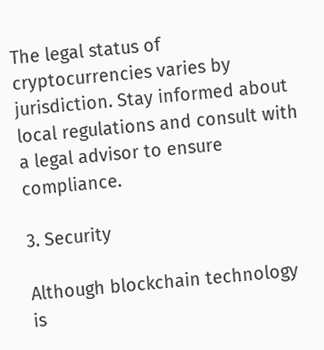The legal status of cryptocurrencies varies by jurisdiction. Stay informed about local regulations and consult with a legal advisor to ensure compliance.

3. Security

Although blockchain technology is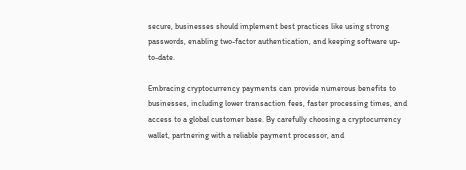secure, businesses should implement best practices like using strong passwords, enabling two-factor authentication, and keeping software up-to-date.

Embracing cryptocurrency payments can provide numerous benefits to businesses, including lower transaction fees, faster processing times, and access to a global customer base. By carefully choosing a cryptocurrency wallet, partnering with a reliable payment processor, and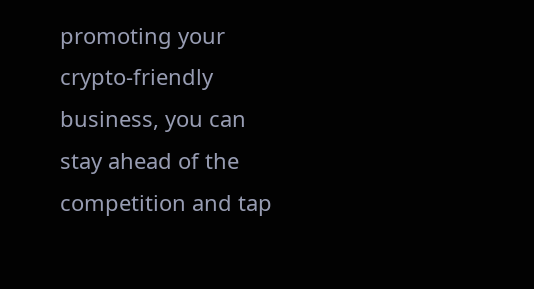promoting your crypto-friendly business, you can stay ahead of the competition and tap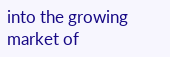into the growing market of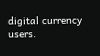digital currency users.